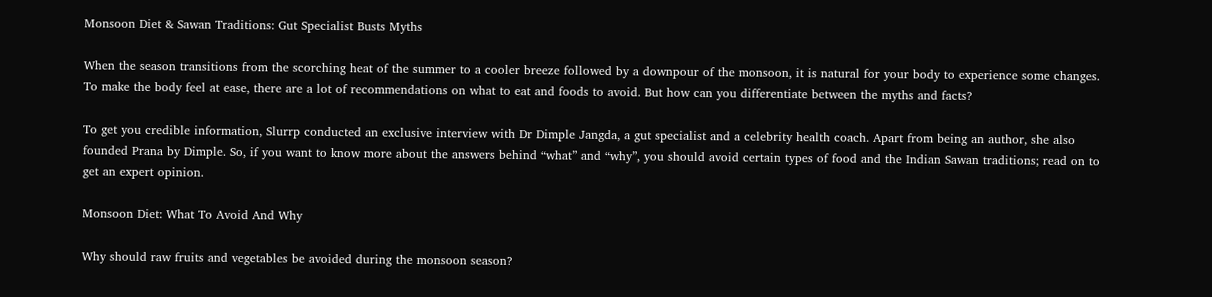Monsoon Diet & Sawan Traditions: Gut Specialist Busts Myths

When the season transitions from the scorching heat of the summer to a cooler breeze followed by a downpour of the monsoon, it is natural for your body to experience some changes. To make the body feel at ease, there are a lot of recommendations on what to eat and foods to avoid. But how can you differentiate between the myths and facts?

To get you credible information, Slurrp conducted an exclusive interview with Dr Dimple Jangda, a gut specialist and a celebrity health coach. Apart from being an author, she also founded Prana by Dimple. So, if you want to know more about the answers behind “what” and “why”, you should avoid certain types of food and the Indian Sawan traditions; read on to get an expert opinion.

Monsoon Diet: What To Avoid And Why

Why should raw fruits and vegetables be avoided during the monsoon season?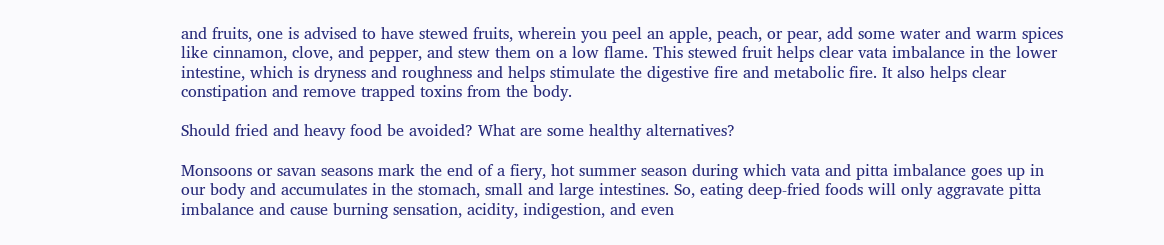and fruits, one is advised to have stewed fruits, wherein you peel an apple, peach, or pear, add some water and warm spices like cinnamon, clove, and pepper, and stew them on a low flame. This stewed fruit helps clear vata imbalance in the lower intestine, which is dryness and roughness and helps stimulate the digestive fire and metabolic fire. It also helps clear constipation and remove trapped toxins from the body.

Should fried and heavy food be avoided? What are some healthy alternatives?

Monsoons or savan seasons mark the end of a fiery, hot summer season during which vata and pitta imbalance goes up in our body and accumulates in the stomach, small and large intestines. So, eating deep-fried foods will only aggravate pitta imbalance and cause burning sensation, acidity, indigestion, and even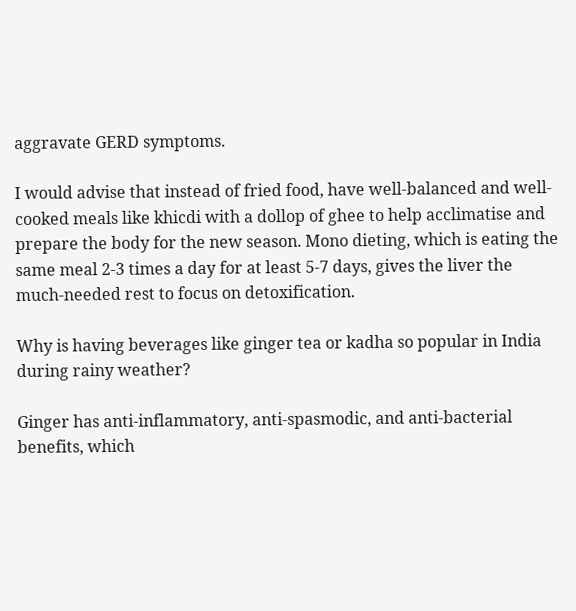aggravate GERD symptoms.

I would advise that instead of fried food, have well-balanced and well-cooked meals like khicdi with a dollop of ghee to help acclimatise and prepare the body for the new season. Mono dieting, which is eating the same meal 2-3 times a day for at least 5-7 days, gives the liver the much-needed rest to focus on detoxification.

Why is having beverages like ginger tea or kadha so popular in India during rainy weather?

Ginger has anti-inflammatory, anti-spasmodic, and anti-bacterial benefits, which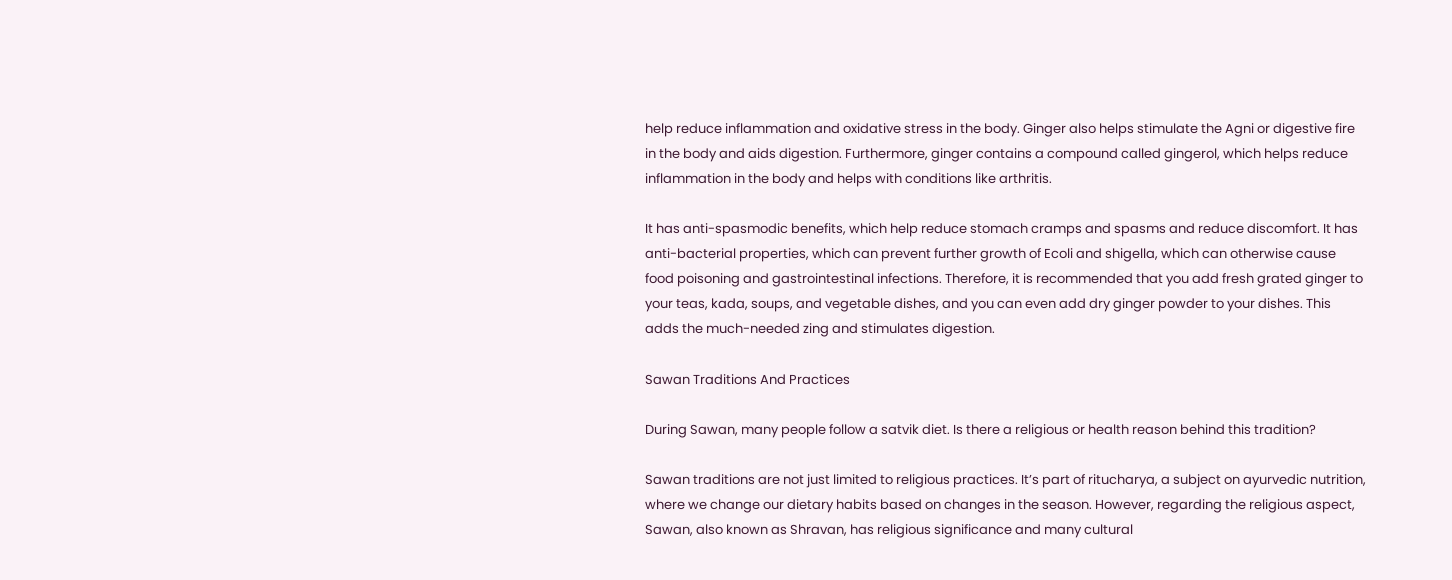help reduce inflammation and oxidative stress in the body. Ginger also helps stimulate the Agni or digestive fire in the body and aids digestion. Furthermore, ginger contains a compound called gingerol, which helps reduce inflammation in the body and helps with conditions like arthritis.

It has anti-spasmodic benefits, which help reduce stomach cramps and spasms and reduce discomfort. It has anti-bacterial properties, which can prevent further growth of Ecoli and shigella, which can otherwise cause food poisoning and gastrointestinal infections. Therefore, it is recommended that you add fresh grated ginger to your teas, kada, soups, and vegetable dishes, and you can even add dry ginger powder to your dishes. This adds the much-needed zing and stimulates digestion.

Sawan Traditions And Practices

During Sawan, many people follow a satvik diet. Is there a religious or health reason behind this tradition?

Sawan traditions are not just limited to religious practices. It’s part of ritucharya, a subject on ayurvedic nutrition, where we change our dietary habits based on changes in the season. However, regarding the religious aspect, Sawan, also known as Shravan, has religious significance and many cultural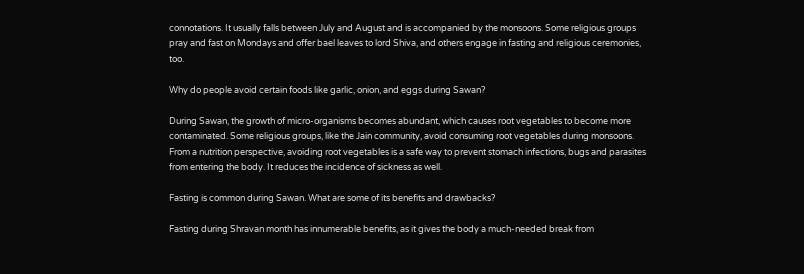connotations. It usually falls between July and August and is accompanied by the monsoons. Some religious groups pray and fast on Mondays and offer bael leaves to lord Shiva, and others engage in fasting and religious ceremonies, too.

Why do people avoid certain foods like garlic, onion, and eggs during Sawan?

During Sawan, the growth of micro-organisms becomes abundant, which causes root vegetables to become more contaminated. Some religious groups, like the Jain community, avoid consuming root vegetables during monsoons. From a nutrition perspective, avoiding root vegetables is a safe way to prevent stomach infections, bugs and parasites from entering the body. It reduces the incidence of sickness as well.

Fasting is common during Sawan. What are some of its benefits and drawbacks?

Fasting during Shravan month has innumerable benefits, as it gives the body a much-needed break from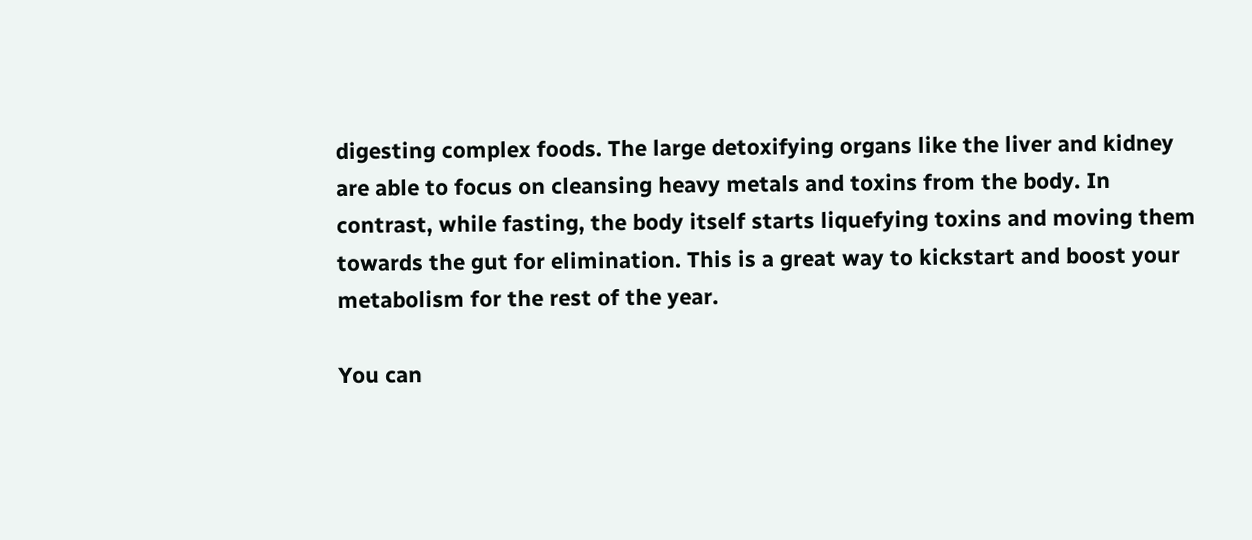digesting complex foods. The large detoxifying organs like the liver and kidney are able to focus on cleansing heavy metals and toxins from the body. In contrast, while fasting, the body itself starts liquefying toxins and moving them towards the gut for elimination. This is a great way to kickstart and boost your metabolism for the rest of the year.

You can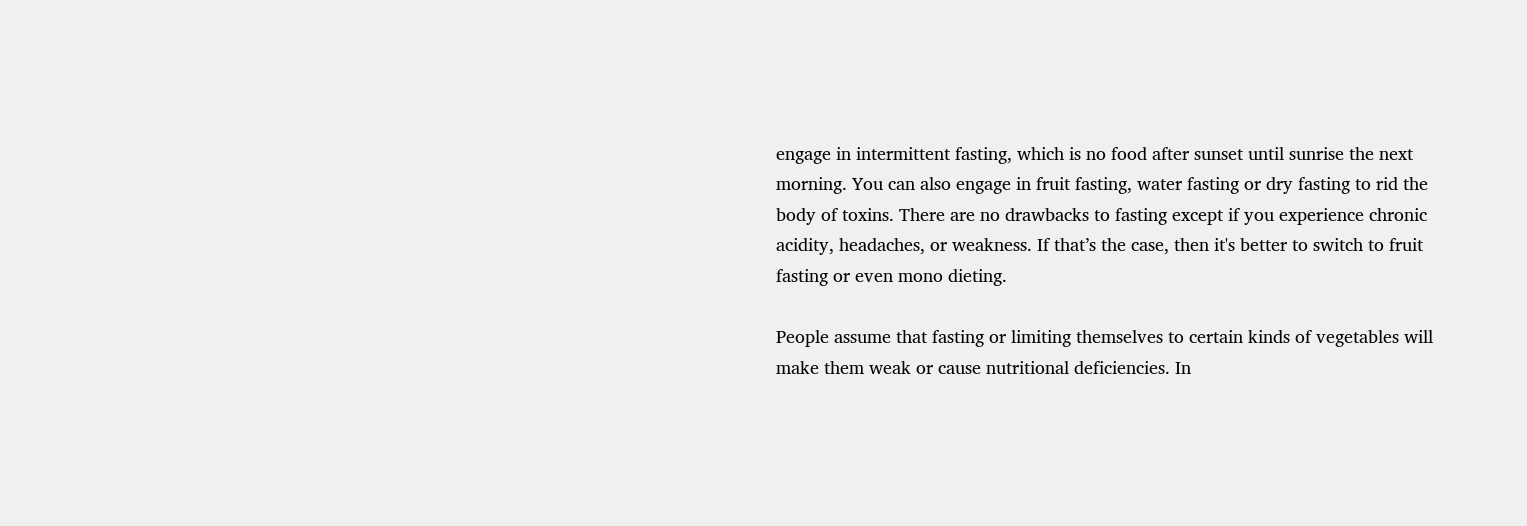engage in intermittent fasting, which is no food after sunset until sunrise the next morning. You can also engage in fruit fasting, water fasting or dry fasting to rid the body of toxins. There are no drawbacks to fasting except if you experience chronic acidity, headaches, or weakness. If that’s the case, then it's better to switch to fruit fasting or even mono dieting.

People assume that fasting or limiting themselves to certain kinds of vegetables will make them weak or cause nutritional deficiencies. In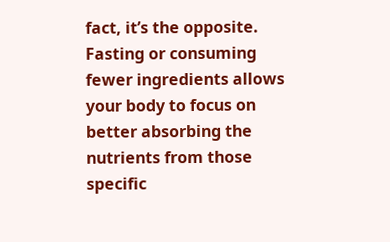fact, it’s the opposite. Fasting or consuming fewer ingredients allows your body to focus on better absorbing the nutrients from those specific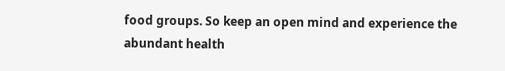food groups. So keep an open mind and experience the abundant health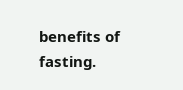benefits of fasting.